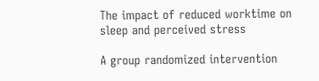The impact of reduced worktime on sleep and perceived stress

A group randomized intervention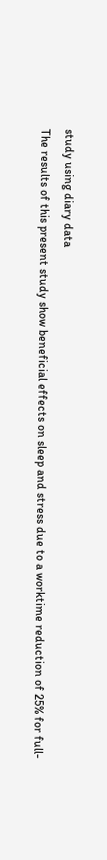study using diary data
The results of this present study show beneficial effects on sleep and stress due to a worktime reduction of 25% for full-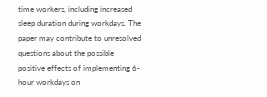time workers, including increased sleep duration during workdays. The paper may contribute to unresolved questions about the possible positive effects of implementing 6-hour workdays on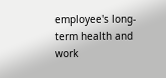employee's long-term health and work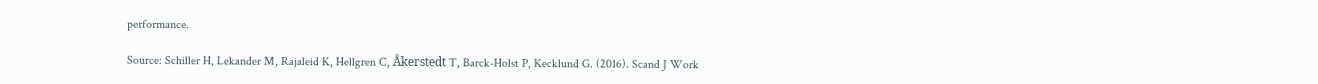performance.

Source: Schiller H, Lekander M, Rajaleid K, Hellgren C, Åkerstedt T, Barck-Holst P, Kecklund G. (2016). Scand J Work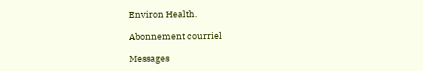Environ Health.

Abonnement courriel

Messages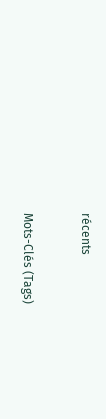récents


Mots-Clés (Tags)